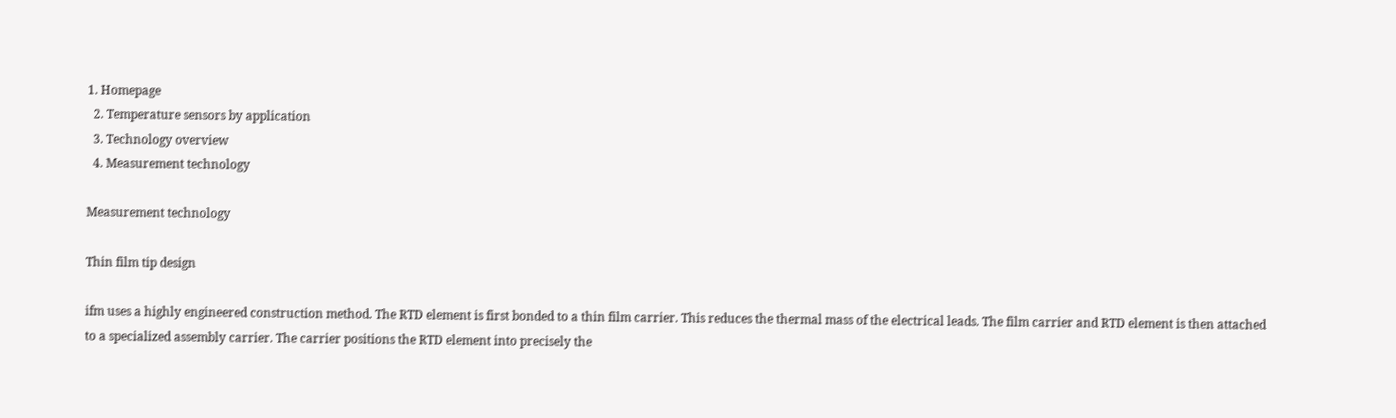1. Homepage
  2. Temperature sensors by application
  3. Technology overview
  4. Measurement technology

Measurement technology

Thin film tip design

ifm uses a highly engineered construction method. The RTD element is first bonded to a thin film carrier. This reduces the thermal mass of the electrical leads. The film carrier and RTD element is then attached to a specialized assembly carrier. The carrier positions the RTD element into precisely the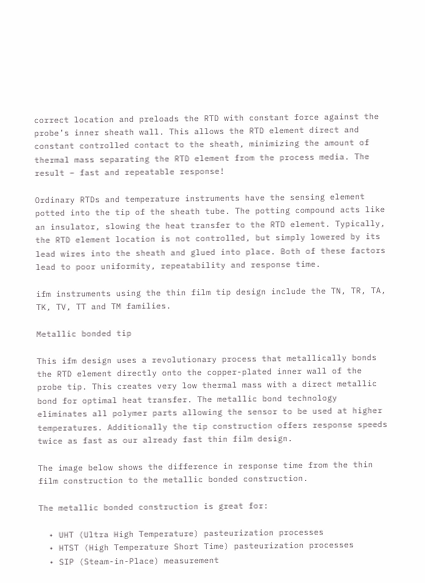correct location and preloads the RTD with constant force against the probe’s inner sheath wall. This allows the RTD element direct and constant controlled contact to the sheath, minimizing the amount of thermal mass separating the RTD element from the process media. The result – fast and repeatable response!

Ordinary RTDs and temperature instruments have the sensing element potted into the tip of the sheath tube. The potting compound acts like an insulator, slowing the heat transfer to the RTD element. Typically, the RTD element location is not controlled, but simply lowered by its lead wires into the sheath and glued into place. Both of these factors lead to poor uniformity, repeatability and response time.

ifm instruments using the thin film tip design include the TN, TR, TA, TK, TV, TT and TM families.

Metallic bonded tip

This ifm design uses a revolutionary process that metallically bonds the RTD element directly onto the copper-plated inner wall of the probe tip. This creates very low thermal mass with a direct metallic bond for optimal heat transfer. The metallic bond technology eliminates all polymer parts allowing the sensor to be used at higher temperatures. Additionally the tip construction offers response speeds twice as fast as our already fast thin film design.

The image below shows the difference in response time from the thin film construction to the metallic bonded construction.

The metallic bonded construction is great for:

  • UHT (Ultra High Temperature) pasteurization processes
  • HTST (High Temperature Short Time) pasteurization processes
  • SIP (Steam-in-Place) measurement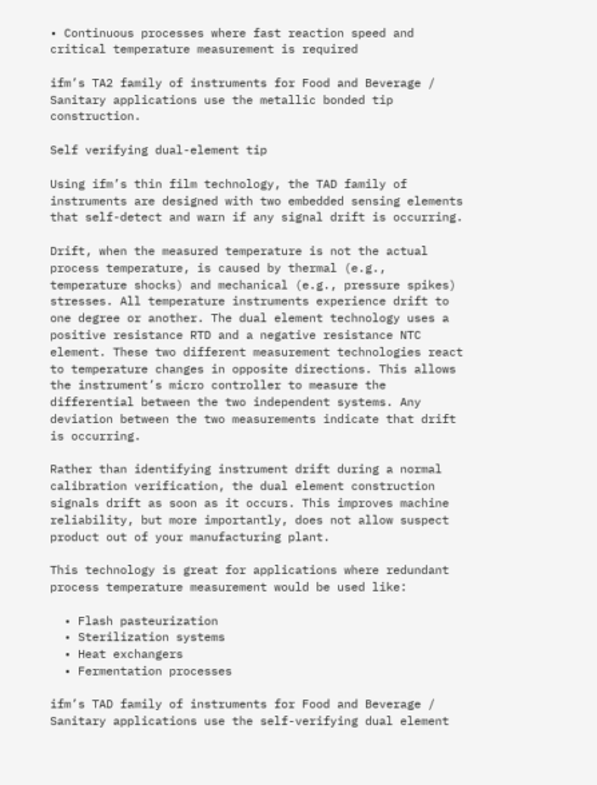• Continuous processes where fast reaction speed and critical temperature measurement is required

ifm’s TA2 family of instruments for Food and Beverage / Sanitary applications use the metallic bonded tip construction.

Self verifying dual-element tip

Using ifm’s thin film technology, the TAD family of instruments are designed with two embedded sensing elements that self-detect and warn if any signal drift is occurring.

Drift, when the measured temperature is not the actual process temperature, is caused by thermal (e.g., temperature shocks) and mechanical (e.g., pressure spikes) stresses. All temperature instruments experience drift to one degree or another. The dual element technology uses a positive resistance RTD and a negative resistance NTC element. These two different measurement technologies react to temperature changes in opposite directions. This allows the instrument’s micro controller to measure the differential between the two independent systems. Any deviation between the two measurements indicate that drift is occurring.

Rather than identifying instrument drift during a normal calibration verification, the dual element construction signals drift as soon as it occurs. This improves machine reliability, but more importantly, does not allow suspect product out of your manufacturing plant.

This technology is great for applications where redundant process temperature measurement would be used like:

  • Flash pasteurization
  • Sterilization systems
  • Heat exchangers
  • Fermentation processes

ifm’s TAD family of instruments for Food and Beverage / Sanitary applications use the self-verifying dual element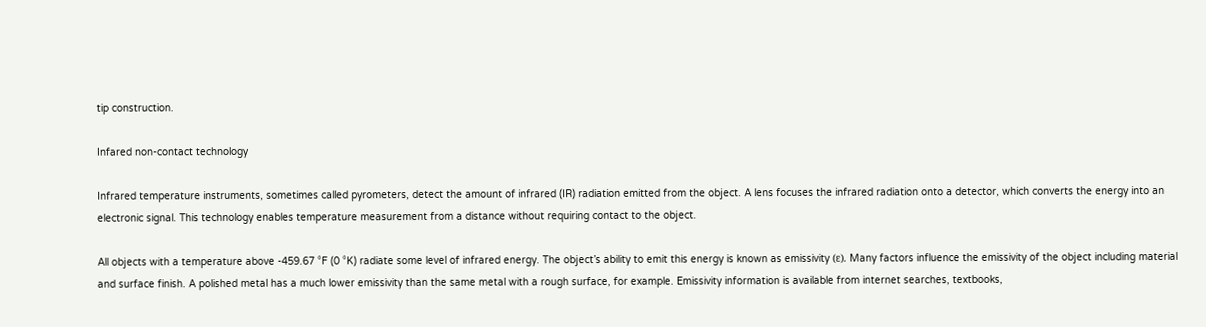tip construction.

Infared non-contact technology

Infrared temperature instruments, sometimes called pyrometers, detect the amount of infrared (IR) radiation emitted from the object. A lens focuses the infrared radiation onto a detector, which converts the energy into an electronic signal. This technology enables temperature measurement from a distance without requiring contact to the object.

All objects with a temperature above -459.67 °F (0 °K) radiate some level of infrared energy. The object’s ability to emit this energy is known as emissivity (ε). Many factors influence the emissivity of the object including material and surface finish. A polished metal has a much lower emissivity than the same metal with a rough surface, for example. Emissivity information is available from internet searches, textbooks,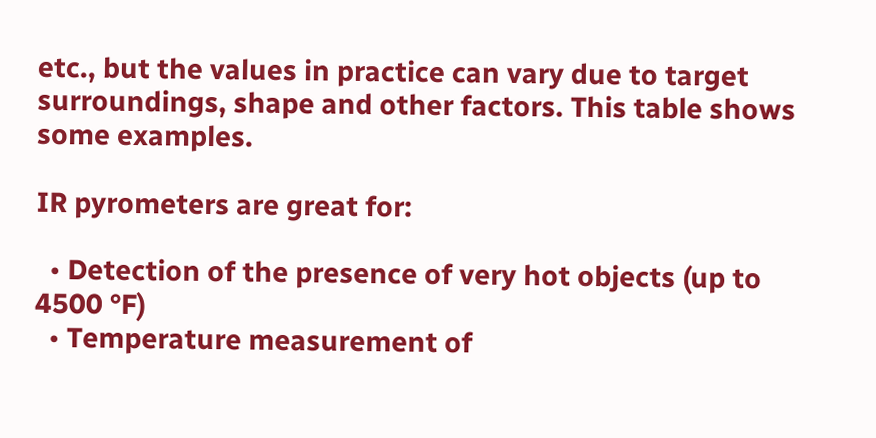etc., but the values in practice can vary due to target surroundings, shape and other factors. This table shows some examples.

IR pyrometers are great for:

  • Detection of the presence of very hot objects (up to 4500 °F)
  • Temperature measurement of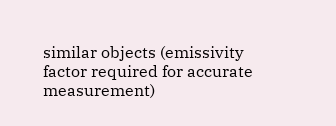similar objects (emissivity factor required for accurate measurement)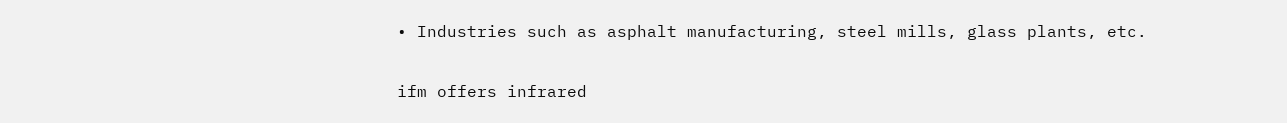• Industries such as asphalt manufacturing, steel mills, glass plants, etc.

ifm offers infrared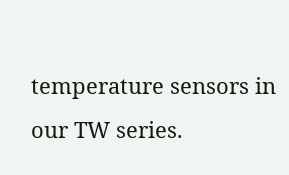temperature sensors in our TW series.